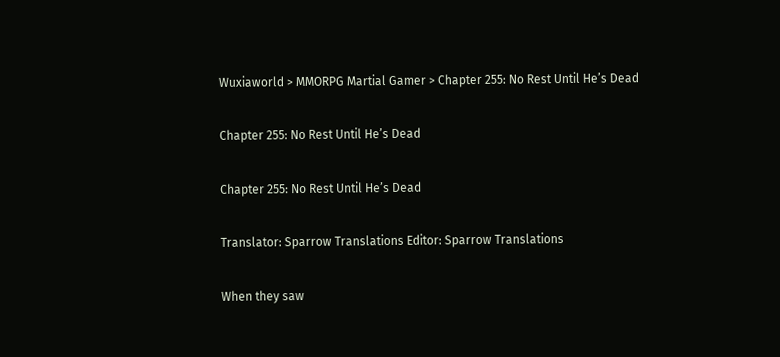Wuxiaworld > MMORPG Martial Gamer > Chapter 255: No Rest Until He’s Dead

Chapter 255: No Rest Until He’s Dead

Chapter 255: No Rest Until He’s Dead

Translator: Sparrow Translations Editor: Sparrow Translations

When they saw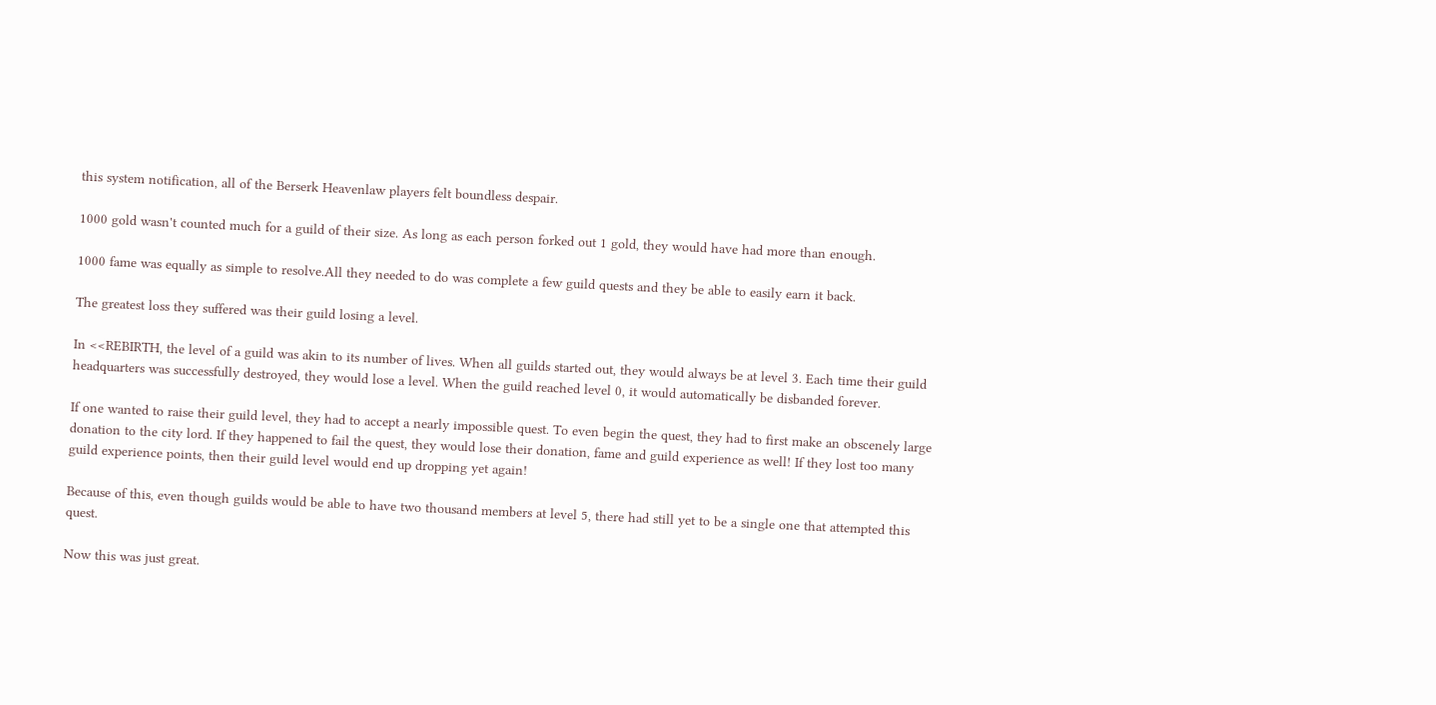this system notification, all of the Berserk Heavenlaw players felt boundless despair.

1000 gold wasn't counted much for a guild of their size. As long as each person forked out 1 gold, they would have had more than enough.

1000 fame was equally as simple to resolve.All they needed to do was complete a few guild quests and they be able to easily earn it back.

The greatest loss they suffered was their guild losing a level.

In <<REBIRTH, the level of a guild was akin to its number of lives. When all guilds started out, they would always be at level 3. Each time their guild headquarters was successfully destroyed, they would lose a level. When the guild reached level 0, it would automatically be disbanded forever.

If one wanted to raise their guild level, they had to accept a nearly impossible quest. To even begin the quest, they had to first make an obscenely large donation to the city lord. If they happened to fail the quest, they would lose their donation, fame and guild experience as well! If they lost too many guild experience points, then their guild level would end up dropping yet again!

Because of this, even though guilds would be able to have two thousand members at level 5, there had still yet to be a single one that attempted this quest.

Now this was just great.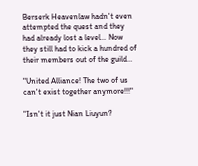Berserk Heavenlaw hadn't even attempted the quest and they had already lost a level… Now they still had to kick a hundred of their members out of the guild…

"United Alliance! The two of us can't exist together anymore!!!"

"Isn't it just Nian Liuyun?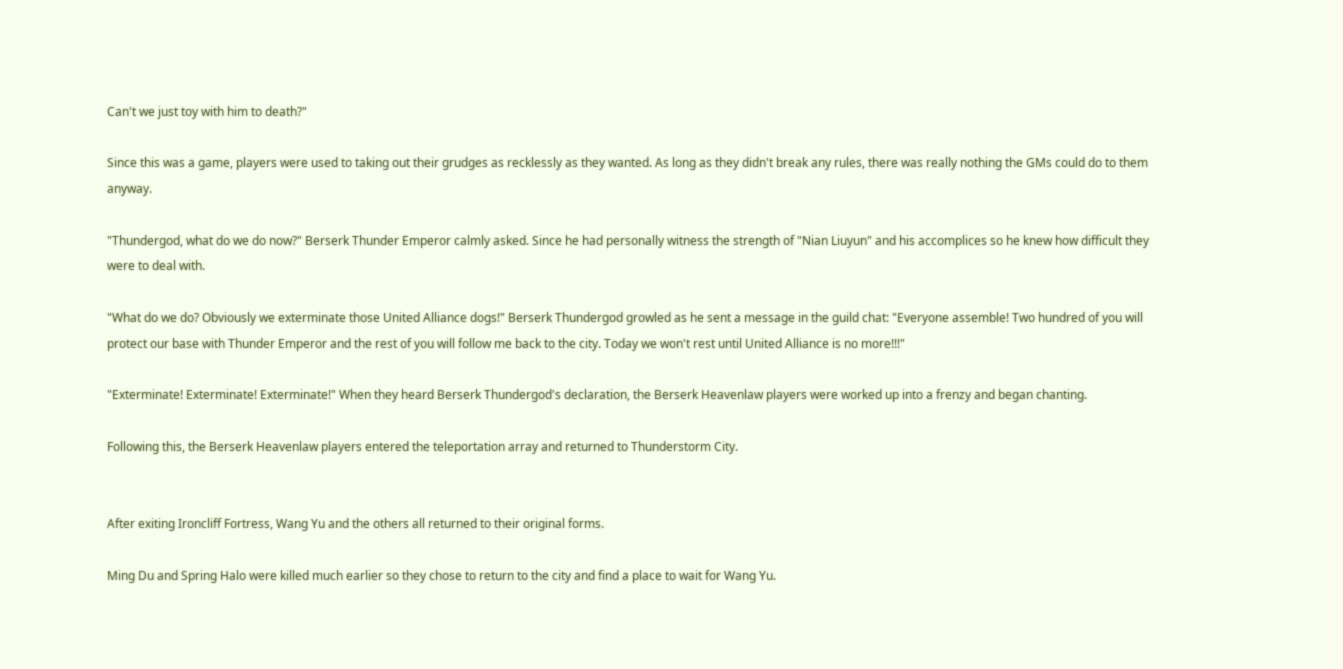Can't we just toy with him to death?"

Since this was a game, players were used to taking out their grudges as recklessly as they wanted. As long as they didn't break any rules, there was really nothing the GMs could do to them anyway.

"Thundergod, what do we do now?" Berserk Thunder Emperor calmly asked. Since he had personally witness the strength of "Nian Liuyun" and his accomplices so he knew how difficult they were to deal with.

"What do we do? Obviously we exterminate those United Alliance dogs!" Berserk Thundergod growled as he sent a message in the guild chat: "Everyone assemble! Two hundred of you will protect our base with Thunder Emperor and the rest of you will follow me back to the city. Today we won't rest until United Alliance is no more!!!"

"Exterminate! Exterminate! Exterminate!" When they heard Berserk Thundergod's declaration, the Berserk Heavenlaw players were worked up into a frenzy and began chanting.

Following this, the Berserk Heavenlaw players entered the teleportation array and returned to Thunderstorm City.


After exiting Ironcliff Fortress, Wang Yu and the others all returned to their original forms.

Ming Du and Spring Halo were killed much earlier so they chose to return to the city and find a place to wait for Wang Yu.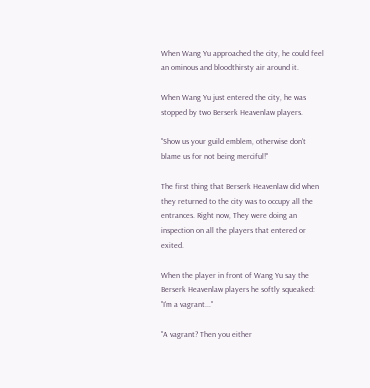When Wang Yu approached the city, he could feel an ominous and bloodthirsty air around it.

When Wang Yu just entered the city, he was stopped by two Berserk Heavenlaw players.

"Show us your guild emblem, otherwise don't blame us for not being merciful!"

The first thing that Berserk Heavenlaw did when they returned to the city was to occupy all the entrances. Right now, They were doing an inspection on all the players that entered or exited.

When the player in front of Wang Yu say the Berserk Heavenlaw players he softly squeaked: "I'm a vagrant..."

"A vagrant? Then you either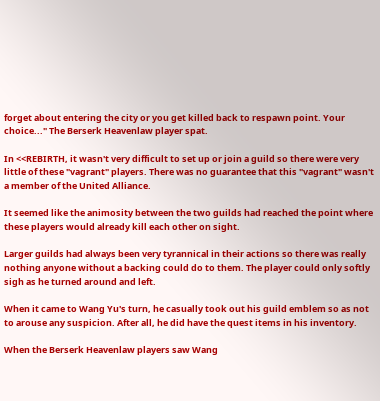forget about entering the city or you get killed back to respawn point. Your choice..." The Berserk Heavenlaw player spat.

In <<REBIRTH, it wasn't very difficult to set up or join a guild so there were very little of these "vagrant" players. There was no guarantee that this "vagrant" wasn't a member of the United Alliance.

It seemed like the animosity between the two guilds had reached the point where these players would already kill each other on sight.

Larger guilds had always been very tyrannical in their actions so there was really nothing anyone without a backing could do to them. The player could only softly sigh as he turned around and left.

When it came to Wang Yu's turn, he casually took out his guild emblem so as not to arouse any suspicion. After all, he did have the quest items in his inventory.

When the Berserk Heavenlaw players saw Wang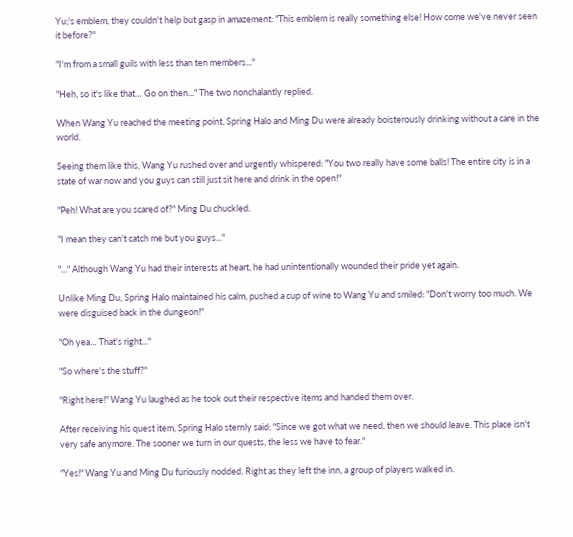Yu;'s emblem, they couldn't help but gasp in amazement: "This emblem is really something else! How come we've never seen it before?"

"I'm from a small guils with less than ten members..."

"Heh, so it's like that… Go on then..." The two nonchalantly replied.

When Wang Yu reached the meeting point, Spring Halo and Ming Du were already boisterously drinking without a care in the world.

Seeing them like this, Wang Yu rushed over and urgently whispered: "You two really have some balls! The entire city is in a state of war now and you guys can still just sit here and drink in the open!"

"Peh! What are you scared of?" Ming Du chuckled.

"I mean they can't catch me but you guys..."

"..." Although Wang Yu had their interests at heart, he had unintentionally wounded their pride yet again.

Unlike Ming Du, Spring Halo maintained his calm, pushed a cup of wine to Wang Yu and smiled: "Don't worry too much. We were disguised back in the dungeon!"

"Oh yea… That's right..."

"So where's the stuff?"

"Right here!" Wang Yu laughed as he took out their respective items and handed them over.

After receiving his quest item, Spring Halo sternly said: "Since we got what we need, then we should leave. This place isn't very safe anymore. The sooner we turn in our quests, the less we have to fear."

"Yes!" Wang Yu and Ming Du furiously nodded. Right as they left the inn, a group of players walked in.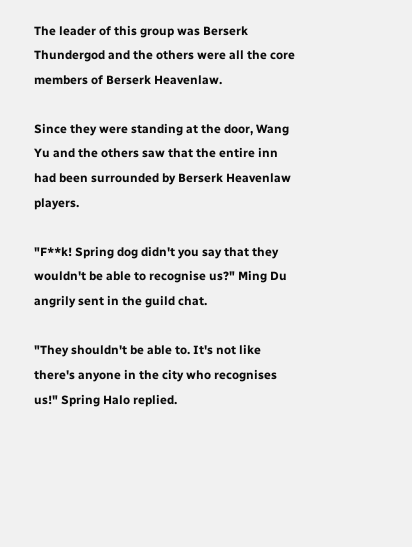The leader of this group was Berserk Thundergod and the others were all the core members of Berserk Heavenlaw.

Since they were standing at the door, Wang Yu and the others saw that the entire inn had been surrounded by Berserk Heavenlaw players.

"F**k! Spring dog didn't you say that they wouldn't be able to recognise us?" Ming Du angrily sent in the guild chat.

"They shouldn't be able to. It's not like there's anyone in the city who recognises us!" Spring Halo replied.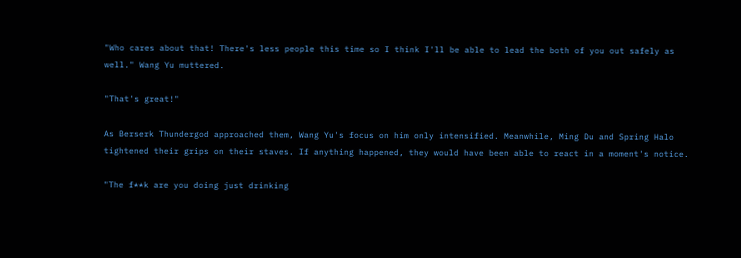"Who cares about that! There's less people this time so I think I'll be able to lead the both of you out safely as well." Wang Yu muttered.

"That's great!"

As Berserk Thundergod approached them, Wang Yu's focus on him only intensified. Meanwhile, Ming Du and Spring Halo tightened their grips on their staves. If anything happened, they would have been able to react in a moment's notice.

"The f**k are you doing just drinking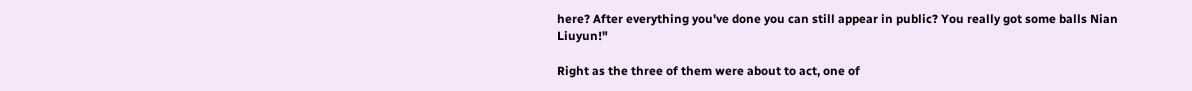here? After everything you've done you can still appear in public? You really got some balls Nian Liuyun!"

Right as the three of them were about to act, one of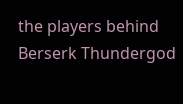the players behind Berserk Thundergod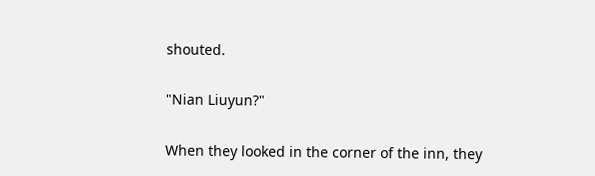shouted.

"Nian Liuyun?"

When they looked in the corner of the inn, they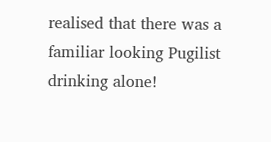realised that there was a familiar looking Pugilist drinking alone!